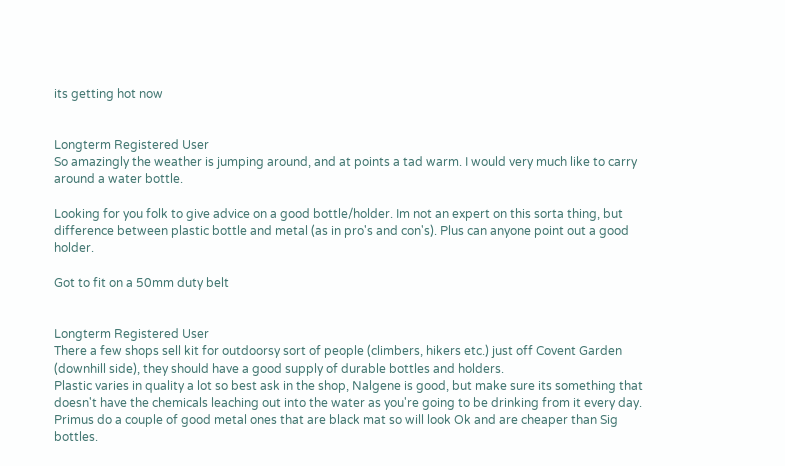its getting hot now


Longterm Registered User
So amazingly the weather is jumping around, and at points a tad warm. I would very much like to carry around a water bottle.

Looking for you folk to give advice on a good bottle/holder. Im not an expert on this sorta thing, but difference between plastic bottle and metal (as in pro's and con's). Plus can anyone point out a good holder.

Got to fit on a 50mm duty belt


Longterm Registered User
There a few shops sell kit for outdoorsy sort of people (climbers, hikers etc.) just off Covent Garden (downhill side), they should have a good supply of durable bottles and holders.
Plastic varies in quality a lot so best ask in the shop, Nalgene is good, but make sure its something that doesn't have the chemicals leaching out into the water as you're going to be drinking from it every day. Primus do a couple of good metal ones that are black mat so will look Ok and are cheaper than Sig bottles.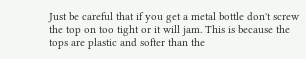Just be careful that if you get a metal bottle don't screw the top on too tight or it will jam. This is because the tops are plastic and softer than the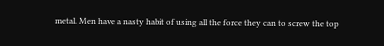metal. Men have a nasty habit of using all the force they can to screw the top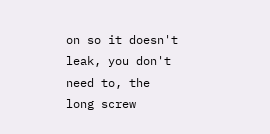on so it doesn't leak, you don't need to, the long screw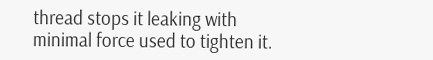thread stops it leaking with minimal force used to tighten it.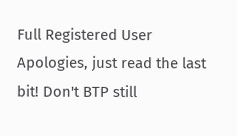Full Registered User
Apologies, just read the last bit! Don't BTP still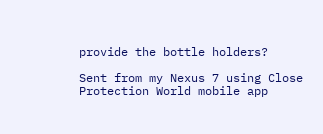provide the bottle holders?

Sent from my Nexus 7 using Close Protection World mobile app